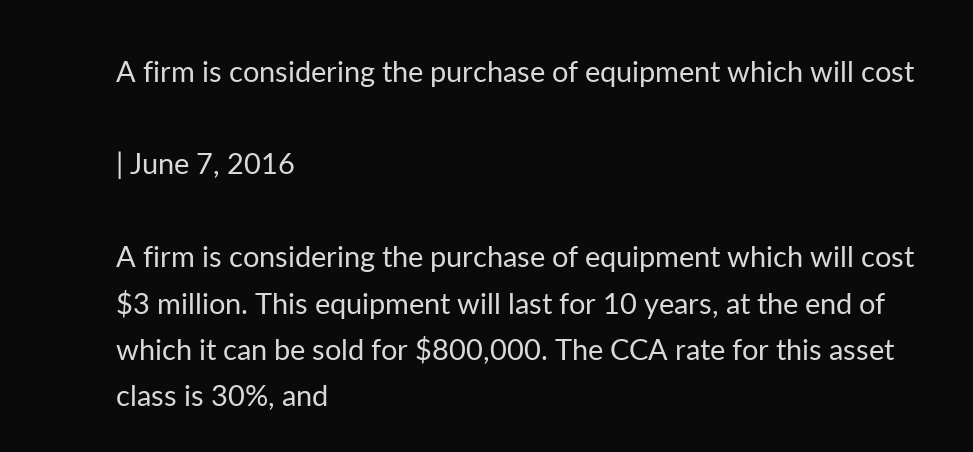A firm is considering the purchase of equipment which will cost

| June 7, 2016

A firm is considering the purchase of equipment which will cost $3 million. This equipment will last for 10 years, at the end of which it can be sold for $800,000. The CCA rate for this asset class is 30%, and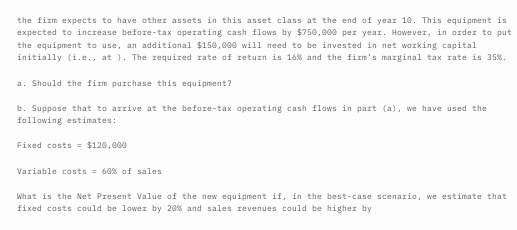the firm expects to have other assets in this asset class at the end of year 10. This equipment is expected to increase before-tax operating cash flows by $750,000 per year. However, in order to put the equipment to use, an additional $150,000 will need to be invested in net working capital initially (i.e., at ). The required rate of return is 16% and the firm’s marginal tax rate is 35%.

a. Should the firm purchase this equipment?

b. Suppose that to arrive at the before-tax operating cash flows in part (a), we have used the following estimates:

Fixed costs = $120,000

Variable costs = 60% of sales

What is the Net Present Value of the new equipment if, in the best-case scenario, we estimate that fixed costs could be lower by 20% and sales revenues could be higher by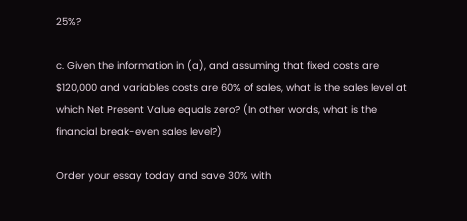25%?

c. Given the information in (a), and assuming that fixed costs are $120,000 and variables costs are 60% of sales, what is the sales level at which Net Present Value equals zero? (In other words, what is the financial break-even sales level?)

Order your essay today and save 30% with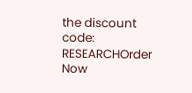the discount code: RESEARCHOrder Now